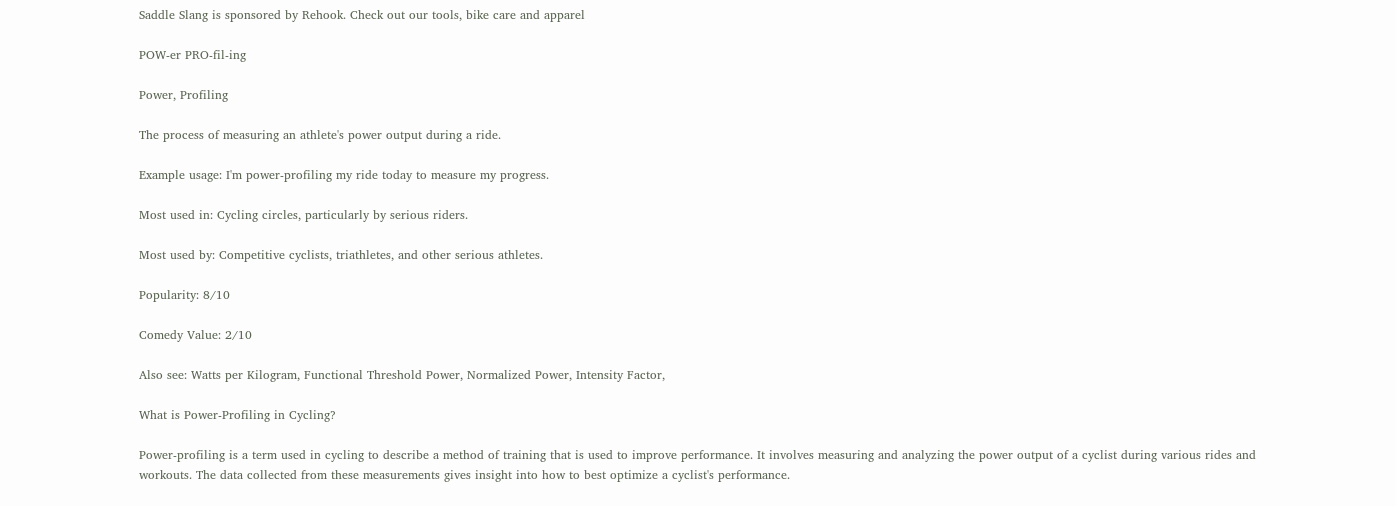Saddle Slang is sponsored by Rehook. Check out our tools, bike care and apparel

POW-er PRO-fil-ing

Power, Profiling

The process of measuring an athlete's power output during a ride.

Example usage: I'm power-profiling my ride today to measure my progress.

Most used in: Cycling circles, particularly by serious riders.

Most used by: Competitive cyclists, triathletes, and other serious athletes.

Popularity: 8/10

Comedy Value: 2/10

Also see: Watts per Kilogram, Functional Threshold Power, Normalized Power, Intensity Factor,

What is Power-Profiling in Cycling?

Power-profiling is a term used in cycling to describe a method of training that is used to improve performance. It involves measuring and analyzing the power output of a cyclist during various rides and workouts. The data collected from these measurements gives insight into how to best optimize a cyclist's performance.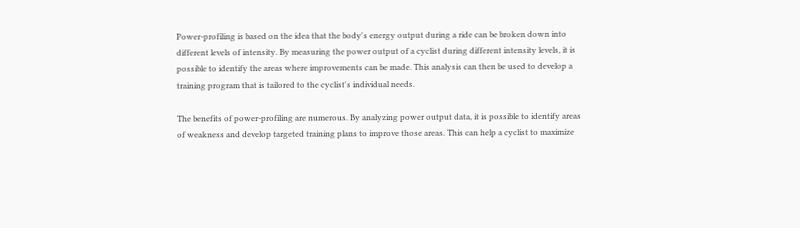Power-profiling is based on the idea that the body's energy output during a ride can be broken down into different levels of intensity. By measuring the power output of a cyclist during different intensity levels, it is possible to identify the areas where improvements can be made. This analysis can then be used to develop a training program that is tailored to the cyclist's individual needs.

The benefits of power-profiling are numerous. By analyzing power output data, it is possible to identify areas of weakness and develop targeted training plans to improve those areas. This can help a cyclist to maximize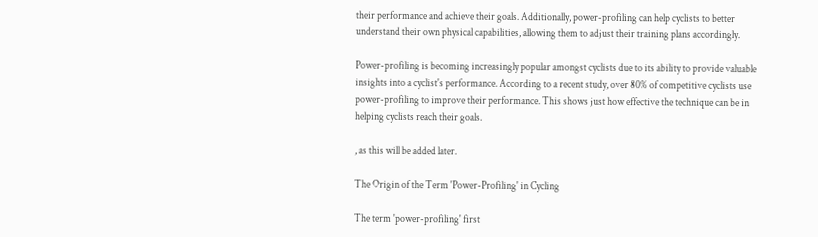their performance and achieve their goals. Additionally, power-profiling can help cyclists to better understand their own physical capabilities, allowing them to adjust their training plans accordingly.

Power-profiling is becoming increasingly popular amongst cyclists due to its ability to provide valuable insights into a cyclist's performance. According to a recent study, over 80% of competitive cyclists use power-profiling to improve their performance. This shows just how effective the technique can be in helping cyclists reach their goals.

, as this will be added later.

The Origin of the Term 'Power-Profiling' in Cycling

The term 'power-profiling' first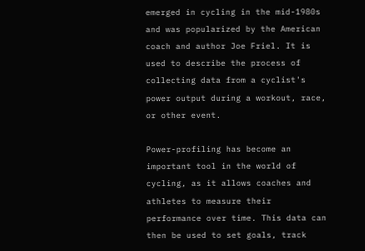emerged in cycling in the mid-1980s and was popularized by the American coach and author Joe Friel. It is used to describe the process of collecting data from a cyclist's power output during a workout, race, or other event.

Power-profiling has become an important tool in the world of cycling, as it allows coaches and athletes to measure their performance over time. This data can then be used to set goals, track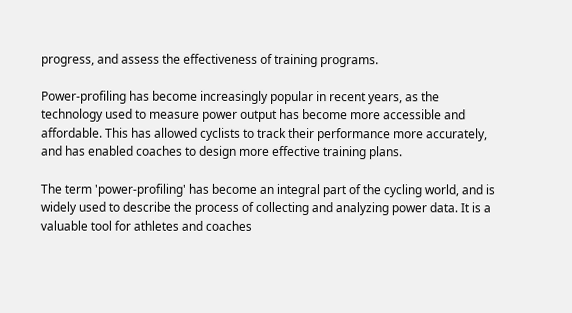progress, and assess the effectiveness of training programs.

Power-profiling has become increasingly popular in recent years, as the technology used to measure power output has become more accessible and affordable. This has allowed cyclists to track their performance more accurately, and has enabled coaches to design more effective training plans.

The term 'power-profiling' has become an integral part of the cycling world, and is widely used to describe the process of collecting and analyzing power data. It is a valuable tool for athletes and coaches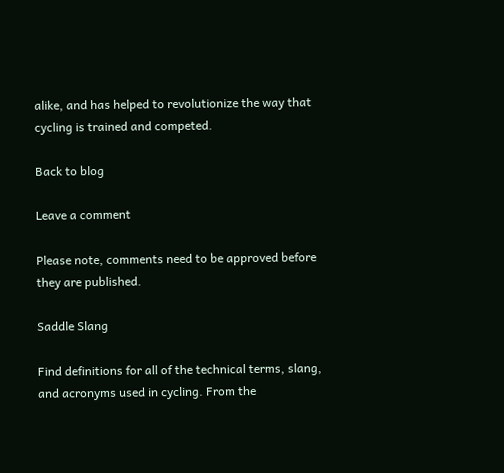alike, and has helped to revolutionize the way that cycling is trained and competed.

Back to blog

Leave a comment

Please note, comments need to be approved before they are published.

Saddle Slang

Find definitions for all of the technical terms, slang, and acronyms used in cycling. From the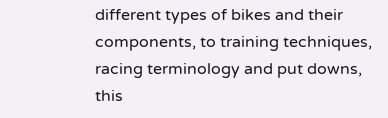different types of bikes and their components, to training techniques, racing terminology and put downs, this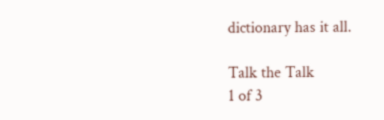dictionary has it all.

Talk the Talk
1 of 3